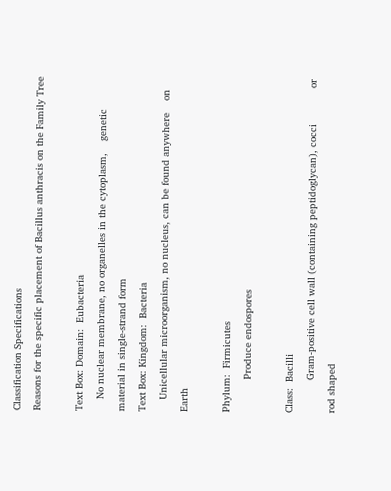Classification Specifications
Reasons for the specific placement of Bacillus anthracis on the Family Tree

Text Box: Domain:  Eubacteria
    No nuclear membrane, no organelles in the cytoplasm,    genetic material in single-strand form
Text Box: Kingdom:  Bacteria
    Unicellular microorganism, no nucleus, can be found anywhere    on Earth

Phylum:  Firmicutes
           Produce endospores

Class:  Bacilli
           Gram-positive cell wall (containing peptidoglycan), cocci            or rod shaped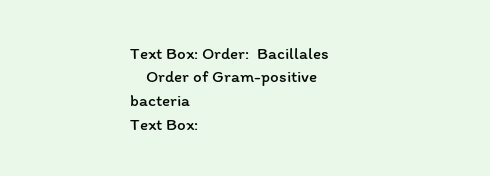Text Box: Order:  Bacillales
    Order of Gram-positive bacteria
Text Box: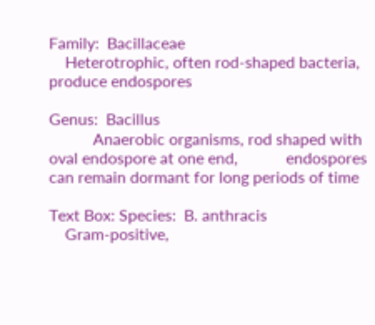Family:  Bacillaceae
    Heterotrophic, often rod-shaped bacteria, produce endospores

Genus:  Bacillus
           Anaerobic organisms, rod shaped with oval endospore at one end,            endospores can remain dormant for long periods of time

Text Box: Species:  B. anthracis
    Gram-positive,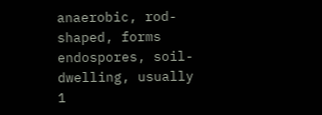anaerobic, rod-shaped, forms     endospores, soil-dwelling, usually 1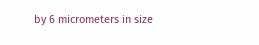by 6 micrometers in size